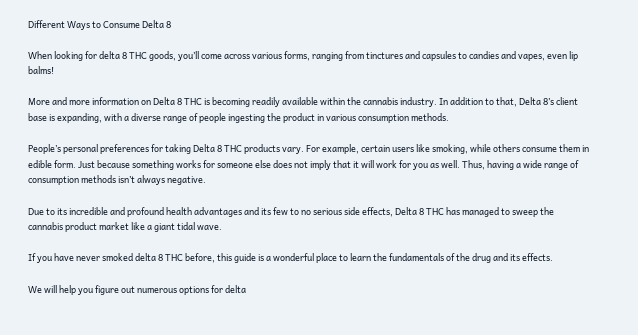Different Ways to Consume Delta 8

When looking for delta 8 THC goods, you’ll come across various forms, ranging from tinctures and capsules to candies and vapes, even lip balms!

More and more information on Delta 8 THC is becoming readily available within the cannabis industry. In addition to that, Delta 8’s client base is expanding, with a diverse range of people ingesting the product in various consumption methods.

People’s personal preferences for taking Delta 8 THC products vary. For example, certain users like smoking, while others consume them in edible form. Just because something works for someone else does not imply that it will work for you as well. Thus, having a wide range of consumption methods isn’t always negative.

Due to its incredible and profound health advantages and its few to no serious side effects, Delta 8 THC has managed to sweep the cannabis product market like a giant tidal wave.

If you have never smoked delta 8 THC before, this guide is a wonderful place to learn the fundamentals of the drug and its effects.

We will help you figure out numerous options for delta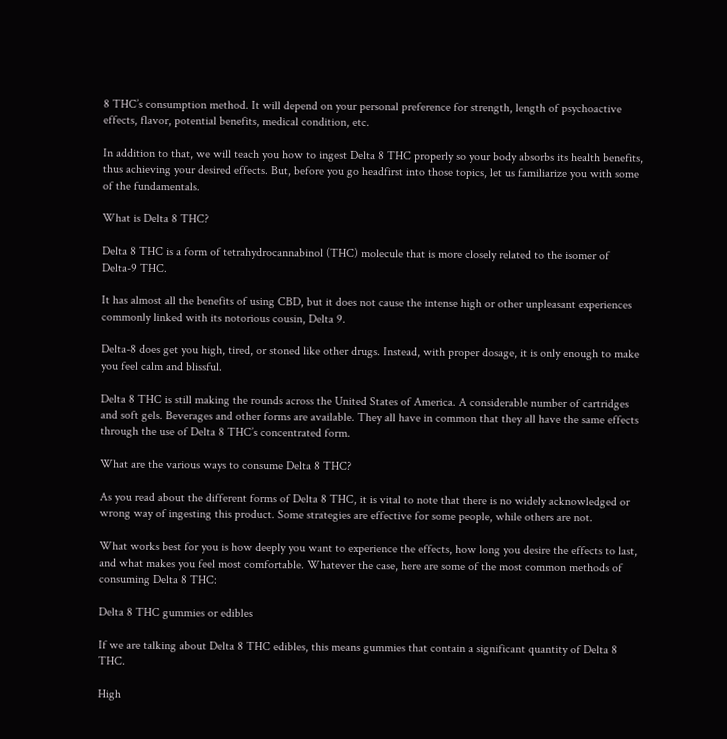8 THC’s consumption method. It will depend on your personal preference for strength, length of psychoactive effects, flavor, potential benefits, medical condition, etc.

In addition to that, we will teach you how to ingest Delta 8 THC properly so your body absorbs its health benefits, thus achieving your desired effects. But, before you go headfirst into those topics, let us familiarize you with some of the fundamentals.

What is Delta 8 THC?

Delta 8 THC is a form of tetrahydrocannabinol (THC) molecule that is more closely related to the isomer of Delta-9 THC.

It has almost all the benefits of using CBD, but it does not cause the intense high or other unpleasant experiences commonly linked with its notorious cousin, Delta 9.

Delta-8 does get you high, tired, or stoned like other drugs. Instead, with proper dosage, it is only enough to make you feel calm and blissful.

Delta 8 THC is still making the rounds across the United States of America. A considerable number of cartridges and soft gels. Beverages and other forms are available. They all have in common that they all have the same effects through the use of Delta 8 THC’s concentrated form.

What are the various ways to consume Delta 8 THC?

As you read about the different forms of Delta 8 THC, it is vital to note that there is no widely acknowledged or wrong way of ingesting this product. Some strategies are effective for some people, while others are not.

What works best for you is how deeply you want to experience the effects, how long you desire the effects to last, and what makes you feel most comfortable. Whatever the case, here are some of the most common methods of consuming Delta 8 THC:

Delta 8 THC gummies or edibles

If we are talking about Delta 8 THC edibles, this means gummies that contain a significant quantity of Delta 8 THC.

High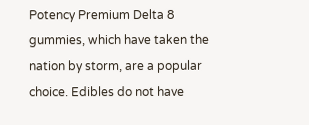Potency Premium Delta 8 gummies, which have taken the nation by storm, are a popular choice. Edibles do not have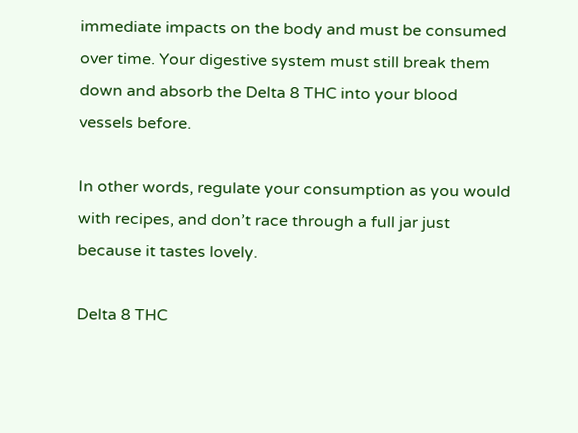immediate impacts on the body and must be consumed over time. Your digestive system must still break them down and absorb the Delta 8 THC into your blood vessels before.

In other words, regulate your consumption as you would with recipes, and don’t race through a full jar just because it tastes lovely.

Delta 8 THC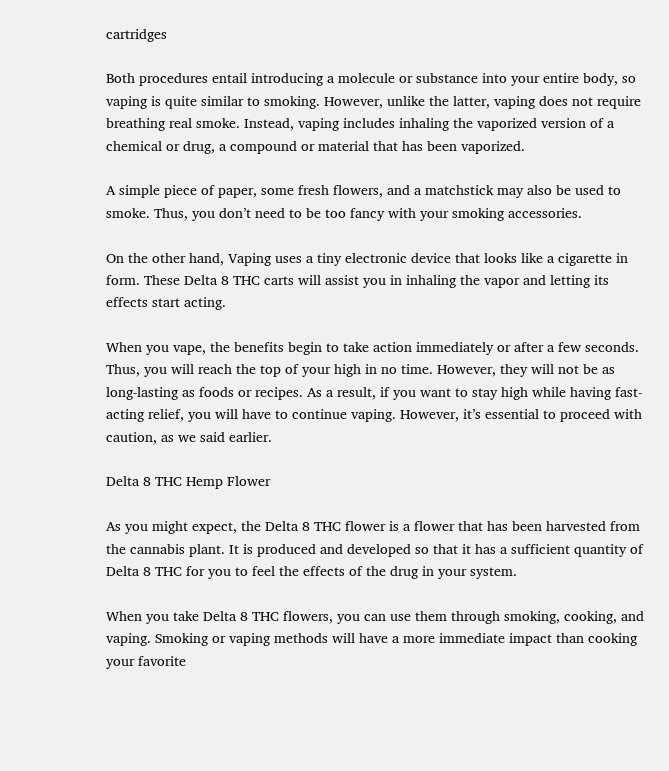cartridges

Both procedures entail introducing a molecule or substance into your entire body, so vaping is quite similar to smoking. However, unlike the latter, vaping does not require breathing real smoke. Instead, vaping includes inhaling the vaporized version of a chemical or drug, a compound or material that has been vaporized.

A simple piece of paper, some fresh flowers, and a matchstick may also be used to smoke. Thus, you don’t need to be too fancy with your smoking accessories.

On the other hand, Vaping uses a tiny electronic device that looks like a cigarette in form. These Delta 8 THC carts will assist you in inhaling the vapor and letting its effects start acting.

When you vape, the benefits begin to take action immediately or after a few seconds. Thus, you will reach the top of your high in no time. However, they will not be as long-lasting as foods or recipes. As a result, if you want to stay high while having fast-acting relief, you will have to continue vaping. However, it’s essential to proceed with caution, as we said earlier.

Delta 8 THC Hemp Flower

As you might expect, the Delta 8 THC flower is a flower that has been harvested from the cannabis plant. It is produced and developed so that it has a sufficient quantity of Delta 8 THC for you to feel the effects of the drug in your system.

When you take Delta 8 THC flowers, you can use them through smoking, cooking, and vaping. Smoking or vaping methods will have a more immediate impact than cooking your favorite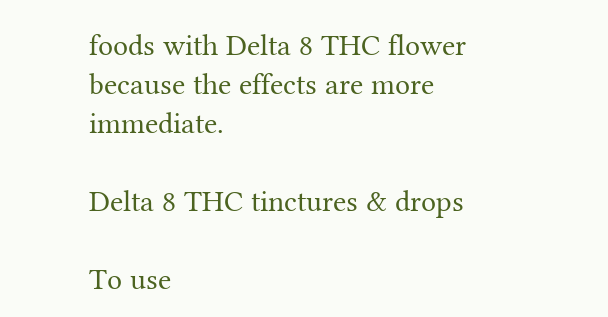foods with Delta 8 THC flower because the effects are more immediate.

Delta 8 THC tinctures & drops

To use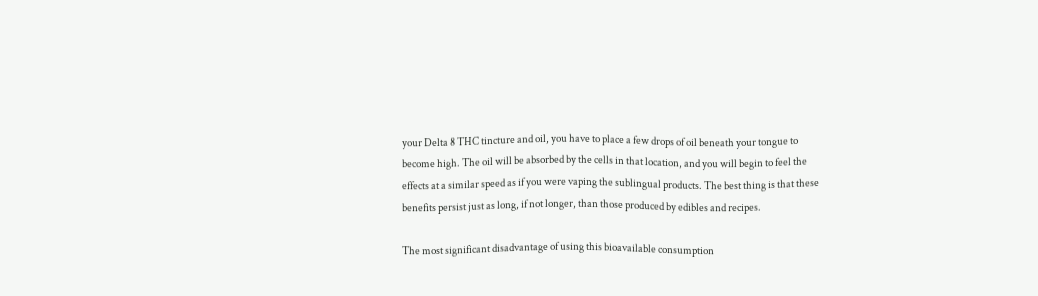your Delta 8 THC tincture and oil, you have to place a few drops of oil beneath your tongue to become high. The oil will be absorbed by the cells in that location, and you will begin to feel the effects at a similar speed as if you were vaping the sublingual products. The best thing is that these benefits persist just as long, if not longer, than those produced by edibles and recipes.

The most significant disadvantage of using this bioavailable consumption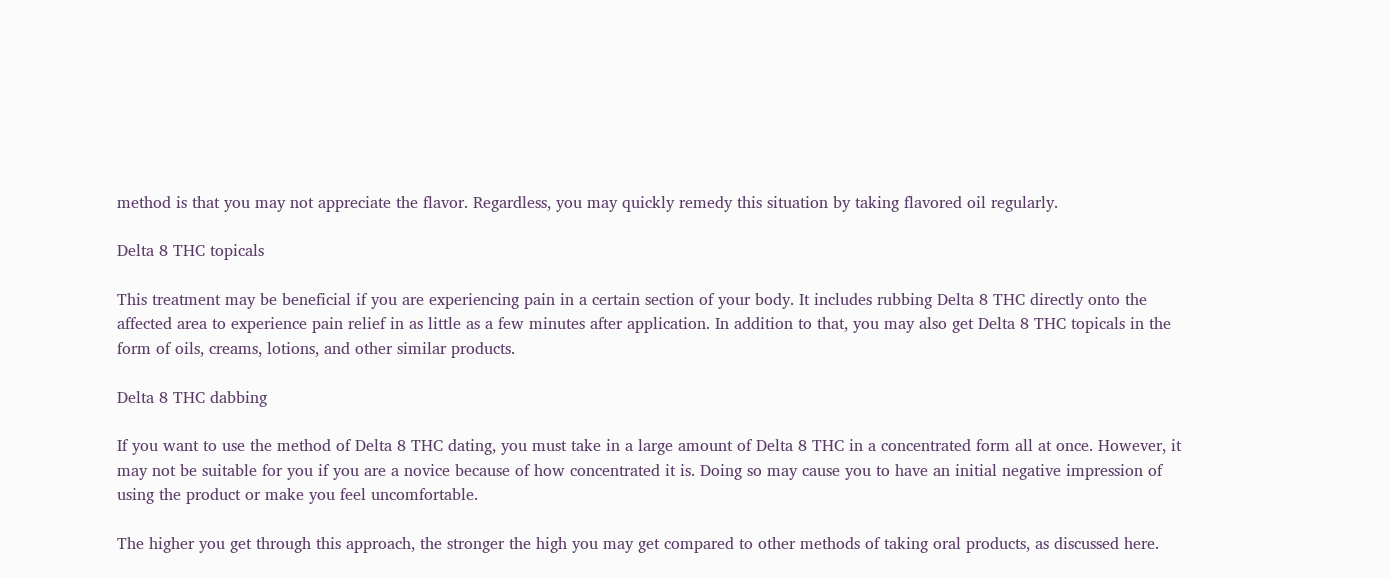method is that you may not appreciate the flavor. Regardless, you may quickly remedy this situation by taking flavored oil regularly.

Delta 8 THC topicals

This treatment may be beneficial if you are experiencing pain in a certain section of your body. It includes rubbing Delta 8 THC directly onto the affected area to experience pain relief in as little as a few minutes after application. In addition to that, you may also get Delta 8 THC topicals in the form of oils, creams, lotions, and other similar products.

Delta 8 THC dabbing

If you want to use the method of Delta 8 THC dating, you must take in a large amount of Delta 8 THC in a concentrated form all at once. However, it may not be suitable for you if you are a novice because of how concentrated it is. Doing so may cause you to have an initial negative impression of using the product or make you feel uncomfortable.

The higher you get through this approach, the stronger the high you may get compared to other methods of taking oral products, as discussed here.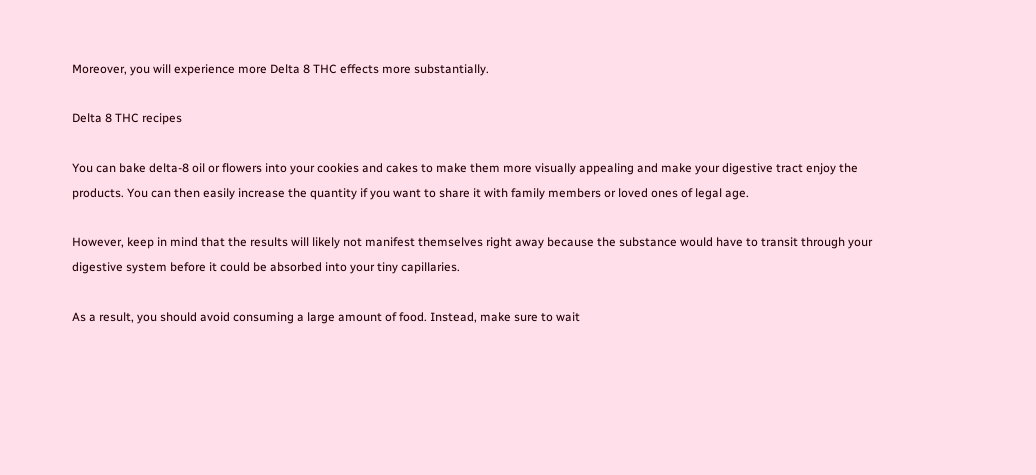Moreover, you will experience more Delta 8 THC effects more substantially.

Delta 8 THC recipes

You can bake delta-8 oil or flowers into your cookies and cakes to make them more visually appealing and make your digestive tract enjoy the products. You can then easily increase the quantity if you want to share it with family members or loved ones of legal age.

However, keep in mind that the results will likely not manifest themselves right away because the substance would have to transit through your digestive system before it could be absorbed into your tiny capillaries.

As a result, you should avoid consuming a large amount of food. Instead, make sure to wait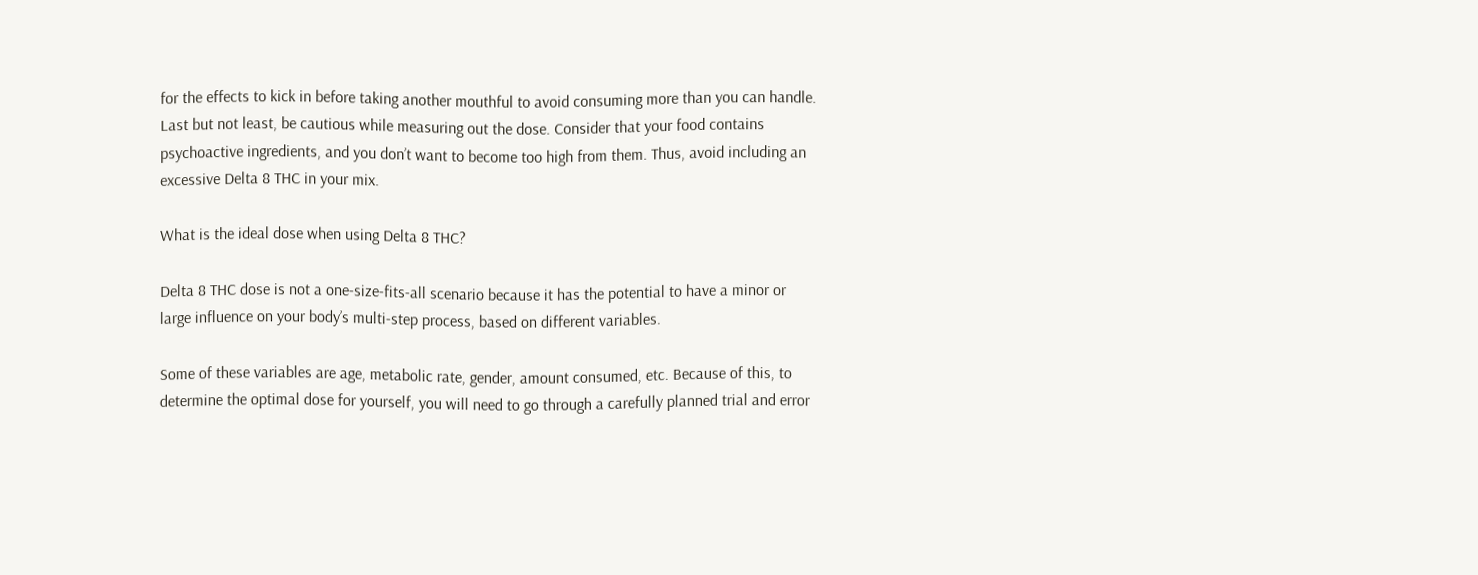for the effects to kick in before taking another mouthful to avoid consuming more than you can handle. Last but not least, be cautious while measuring out the dose. Consider that your food contains psychoactive ingredients, and you don’t want to become too high from them. Thus, avoid including an excessive Delta 8 THC in your mix.

What is the ideal dose when using Delta 8 THC?

Delta 8 THC dose is not a one-size-fits-all scenario because it has the potential to have a minor or large influence on your body’s multi-step process, based on different variables.

Some of these variables are age, metabolic rate, gender, amount consumed, etc. Because of this, to determine the optimal dose for yourself, you will need to go through a carefully planned trial and error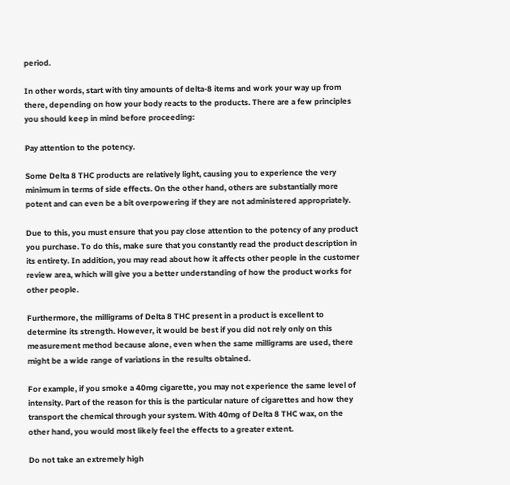period.

In other words, start with tiny amounts of delta-8 items and work your way up from there, depending on how your body reacts to the products. There are a few principles you should keep in mind before proceeding:

Pay attention to the potency.

Some Delta 8 THC products are relatively light, causing you to experience the very minimum in terms of side effects. On the other hand, others are substantially more potent and can even be a bit overpowering if they are not administered appropriately.

Due to this, you must ensure that you pay close attention to the potency of any product you purchase. To do this, make sure that you constantly read the product description in its entirety. In addition, you may read about how it affects other people in the customer review area, which will give you a better understanding of how the product works for other people.

Furthermore, the milligrams of Delta 8 THC present in a product is excellent to determine its strength. However, it would be best if you did not rely only on this measurement method because alone, even when the same milligrams are used, there might be a wide range of variations in the results obtained.

For example, if you smoke a 40mg cigarette, you may not experience the same level of intensity. Part of the reason for this is the particular nature of cigarettes and how they transport the chemical through your system. With 40mg of Delta 8 THC wax, on the other hand, you would most likely feel the effects to a greater extent.

Do not take an extremely high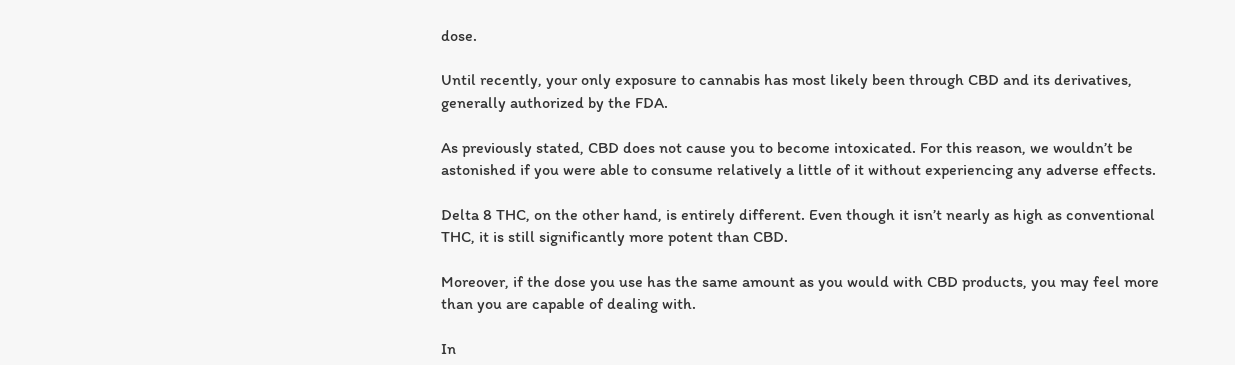dose.

Until recently, your only exposure to cannabis has most likely been through CBD and its derivatives, generally authorized by the FDA.

As previously stated, CBD does not cause you to become intoxicated. For this reason, we wouldn’t be astonished if you were able to consume relatively a little of it without experiencing any adverse effects.

Delta 8 THC, on the other hand, is entirely different. Even though it isn’t nearly as high as conventional THC, it is still significantly more potent than CBD.

Moreover, if the dose you use has the same amount as you would with CBD products, you may feel more than you are capable of dealing with.

In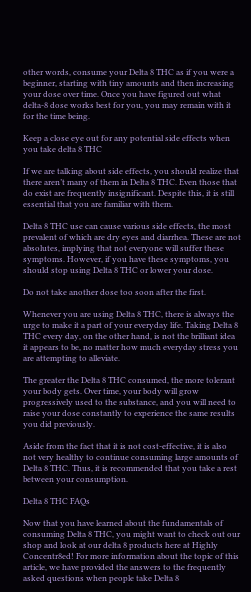other words, consume your Delta 8 THC as if you were a beginner, starting with tiny amounts and then increasing your dose over time. Once you have figured out what delta-8 dose works best for you, you may remain with it for the time being.

Keep a close eye out for any potential side effects when you take delta 8 THC

If we are talking about side effects, you should realize that there aren’t many of them in Delta 8 THC. Even those that do exist are frequently insignificant. Despite this, it is still essential that you are familiar with them.

Delta 8 THC use can cause various side effects, the most prevalent of which are dry eyes and diarrhea. These are not absolutes, implying that not everyone will suffer these symptoms. However, if you have these symptoms, you should stop using Delta 8 THC or lower your dose.

Do not take another dose too soon after the first.

Whenever you are using Delta 8 THC, there is always the urge to make it a part of your everyday life. Taking Delta 8 THC every day, on the other hand, is not the brilliant idea it appears to be, no matter how much everyday stress you are attempting to alleviate.

The greater the Delta 8 THC consumed, the more tolerant your body gets. Over time, your body will grow progressively used to the substance, and you will need to raise your dose constantly to experience the same results you did previously.

Aside from the fact that it is not cost-effective, it is also not very healthy to continue consuming large amounts of Delta 8 THC. Thus, it is recommended that you take a rest between your consumption.

Delta 8 THC FAQs

Now that you have learned about the fundamentals of consuming Delta 8 THC, you might want to check out our shop and look at our delta 8 products here at Highly Concentr8ed! For more information about the topic of this article, we have provided the answers to the frequently asked questions when people take Delta 8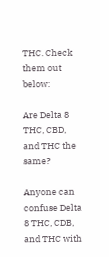THC. Check them out below:

Are Delta 8 THC, CBD, and THC the same?

Anyone can confuse Delta 8 THC, CDB, and THC with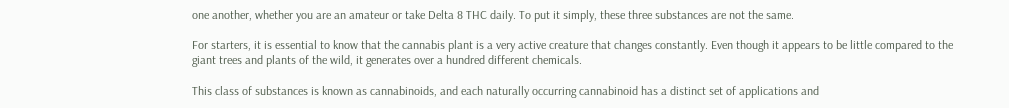one another, whether you are an amateur or take Delta 8 THC daily. To put it simply, these three substances are not the same.

For starters, it is essential to know that the cannabis plant is a very active creature that changes constantly. Even though it appears to be little compared to the giant trees and plants of the wild, it generates over a hundred different chemicals.

This class of substances is known as cannabinoids, and each naturally occurring cannabinoid has a distinct set of applications and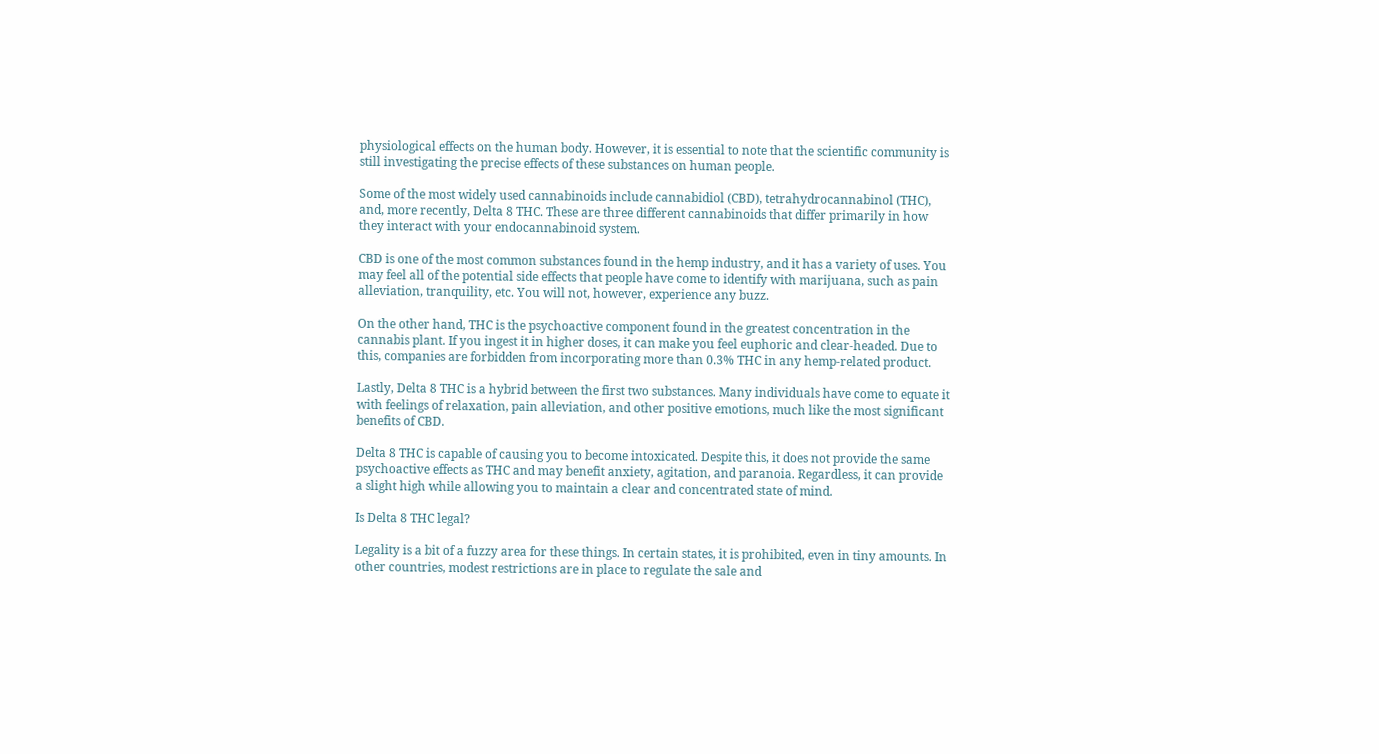physiological effects on the human body. However, it is essential to note that the scientific community is still investigating the precise effects of these substances on human people.

Some of the most widely used cannabinoids include cannabidiol (CBD), tetrahydrocannabinol (THC), and, more recently, Delta 8 THC. These are three different cannabinoids that differ primarily in how they interact with your endocannabinoid system.

CBD is one of the most common substances found in the hemp industry, and it has a variety of uses. You may feel all of the potential side effects that people have come to identify with marijuana, such as pain alleviation, tranquility, etc. You will not, however, experience any buzz.

On the other hand, THC is the psychoactive component found in the greatest concentration in the cannabis plant. If you ingest it in higher doses, it can make you feel euphoric and clear-headed. Due to this, companies are forbidden from incorporating more than 0.3% THC in any hemp-related product.

Lastly, Delta 8 THC is a hybrid between the first two substances. Many individuals have come to equate it with feelings of relaxation, pain alleviation, and other positive emotions, much like the most significant benefits of CBD.

Delta 8 THC is capable of causing you to become intoxicated. Despite this, it does not provide the same psychoactive effects as THC and may benefit anxiety, agitation, and paranoia. Regardless, it can provide a slight high while allowing you to maintain a clear and concentrated state of mind.

Is Delta 8 THC legal?

Legality is a bit of a fuzzy area for these things. In certain states, it is prohibited, even in tiny amounts. In other countries, modest restrictions are in place to regulate the sale and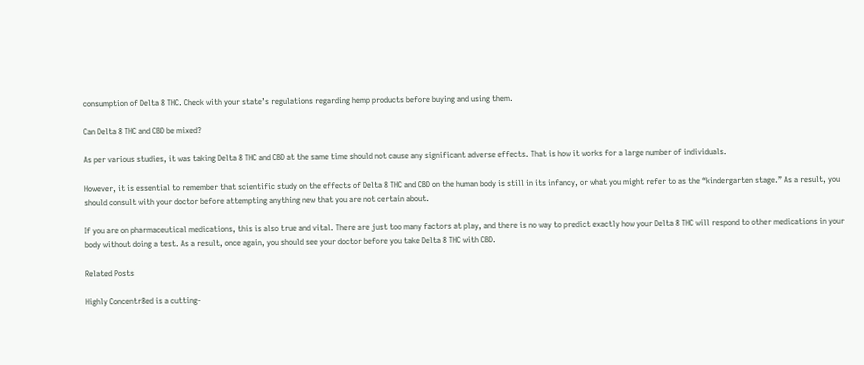consumption of Delta 8 THC. Check with your state’s regulations regarding hemp products before buying and using them.

Can Delta 8 THC and CBD be mixed?

As per various studies, it was taking Delta 8 THC and CBD at the same time should not cause any significant adverse effects. That is how it works for a large number of individuals.

However, it is essential to remember that scientific study on the effects of Delta 8 THC and CBD on the human body is still in its infancy, or what you might refer to as the “kindergarten stage.” As a result, you should consult with your doctor before attempting anything new that you are not certain about.

If you are on pharmaceutical medications, this is also true and vital. There are just too many factors at play, and there is no way to predict exactly how your Delta 8 THC will respond to other medications in your body without doing a test. As a result, once again, you should see your doctor before you take Delta 8 THC with CBD.

Related Posts

Highly Concentr8ed is a cutting-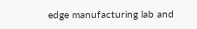edge manufacturing lab and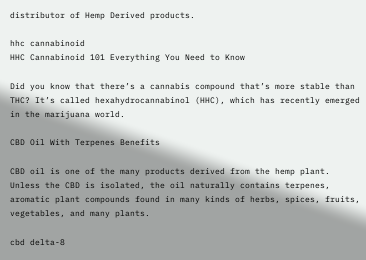distributor of Hemp Derived products.

hhc cannabinoid
HHC Cannabinoid 101 Everything You Need to Know

Did you know that there’s a cannabis compound that’s more stable than THC? It’s called hexahydrocannabinol (HHC), which has recently emerged in the marijuana world.

CBD Oil With Terpenes Benefits

CBD oil is one of the many products derived from the hemp plant. Unless the CBD is isolated, the oil naturally contains terpenes, aromatic plant compounds found in many kinds of herbs, spices, fruits, vegetables, and many plants.

cbd delta-8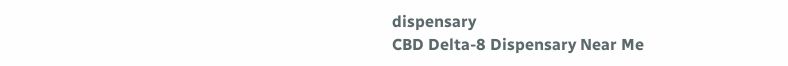dispensary
CBD Delta-8 Dispensary Near Me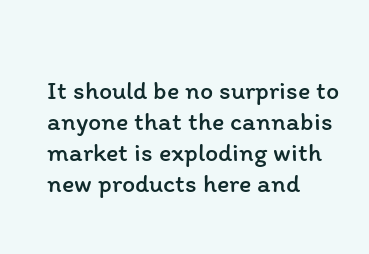It should be no surprise to anyone that the cannabis market is exploding with new products here and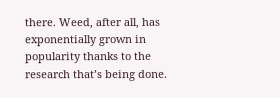there. Weed, after all, has exponentially grown in popularity thanks to the research that’s being done.